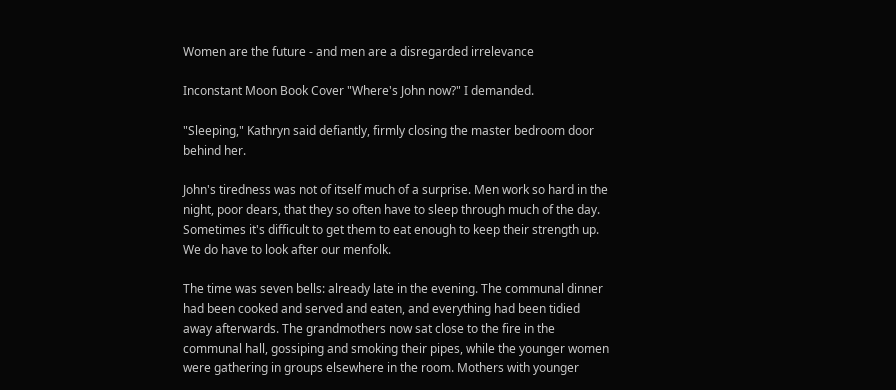Women are the future - and men are a disregarded irrelevance

Inconstant Moon Book Cover "Where's John now?" I demanded.

"Sleeping," Kathryn said defiantly, firmly closing the master bedroom door behind her.

John's tiredness was not of itself much of a surprise. Men work so hard in the night, poor dears, that they so often have to sleep through much of the day. Sometimes it's difficult to get them to eat enough to keep their strength up. We do have to look after our menfolk.

The time was seven bells: already late in the evening. The communal dinner had been cooked and served and eaten, and everything had been tidied away afterwards. The grandmothers now sat close to the fire in the communal hall, gossiping and smoking their pipes, while the younger women were gathering in groups elsewhere in the room. Mothers with younger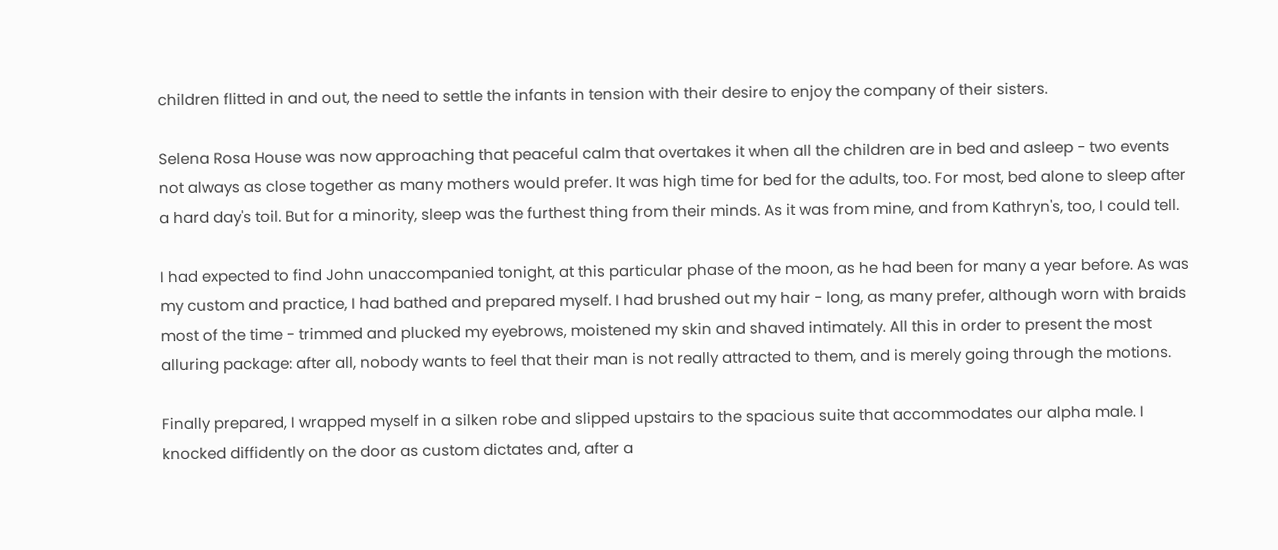children flitted in and out, the need to settle the infants in tension with their desire to enjoy the company of their sisters.

Selena Rosa House was now approaching that peaceful calm that overtakes it when all the children are in bed and asleep - two events not always as close together as many mothers would prefer. It was high time for bed for the adults, too. For most, bed alone to sleep after a hard day's toil. But for a minority, sleep was the furthest thing from their minds. As it was from mine, and from Kathryn's, too, I could tell.

I had expected to find John unaccompanied tonight, at this particular phase of the moon, as he had been for many a year before. As was my custom and practice, I had bathed and prepared myself. I had brushed out my hair - long, as many prefer, although worn with braids most of the time - trimmed and plucked my eyebrows, moistened my skin and shaved intimately. All this in order to present the most alluring package: after all, nobody wants to feel that their man is not really attracted to them, and is merely going through the motions.

Finally prepared, I wrapped myself in a silken robe and slipped upstairs to the spacious suite that accommodates our alpha male. I knocked diffidently on the door as custom dictates and, after a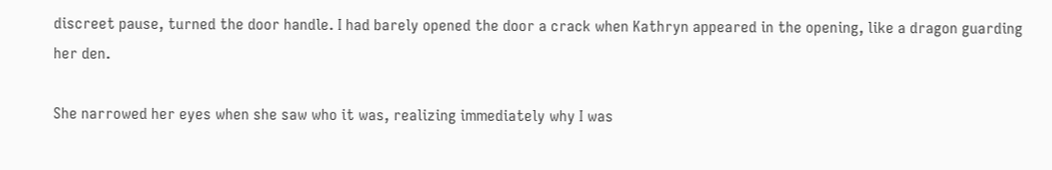discreet pause, turned the door handle. I had barely opened the door a crack when Kathryn appeared in the opening, like a dragon guarding her den.

She narrowed her eyes when she saw who it was, realizing immediately why I was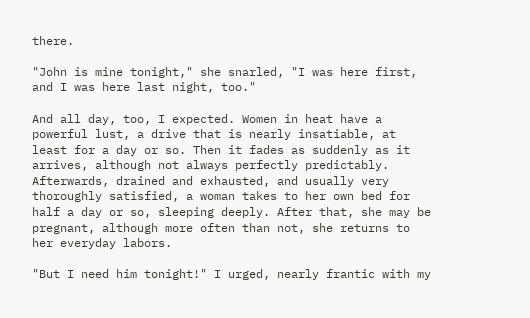there.

"John is mine tonight," she snarled, "I was here first, and I was here last night, too."

And all day, too, I expected. Women in heat have a powerful lust, a drive that is nearly insatiable, at least for a day or so. Then it fades as suddenly as it arrives, although not always perfectly predictably. Afterwards, drained and exhausted, and usually very thoroughly satisfied, a woman takes to her own bed for half a day or so, sleeping deeply. After that, she may be pregnant, although more often than not, she returns to her everyday labors.

"But I need him tonight!" I urged, nearly frantic with my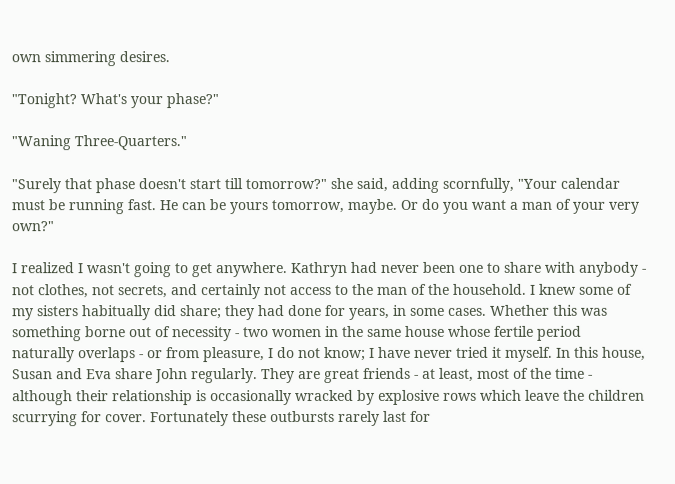own simmering desires.

"Tonight? What's your phase?"

"Waning Three-Quarters."

"Surely that phase doesn't start till tomorrow?" she said, adding scornfully, "Your calendar must be running fast. He can be yours tomorrow, maybe. Or do you want a man of your very own?"

I realized I wasn't going to get anywhere. Kathryn had never been one to share with anybody - not clothes, not secrets, and certainly not access to the man of the household. I knew some of my sisters habitually did share; they had done for years, in some cases. Whether this was something borne out of necessity - two women in the same house whose fertile period naturally overlaps - or from pleasure, I do not know; I have never tried it myself. In this house, Susan and Eva share John regularly. They are great friends - at least, most of the time - although their relationship is occasionally wracked by explosive rows which leave the children scurrying for cover. Fortunately these outbursts rarely last for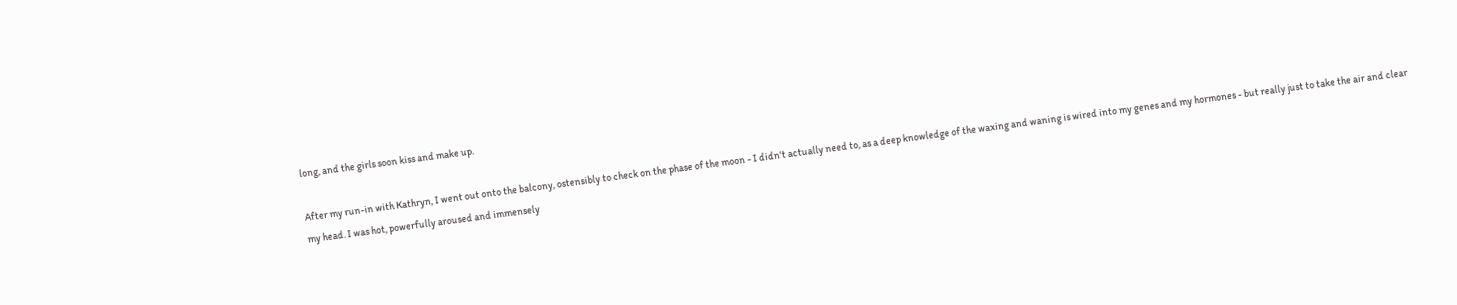long, and the girls soon kiss and make up.

After my run-in with Kathryn, I went out onto the balcony, ostensibly to check on the phase of the moon - I didn't actually need to, as a deep knowledge of the waxing and waning is wired into my genes and my hormones - but really just to take the air and clear my head. I was hot, powerfully aroused and immensely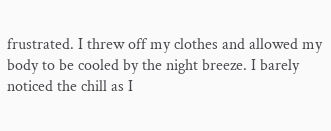frustrated. I threw off my clothes and allowed my body to be cooled by the night breeze. I barely noticed the chill as I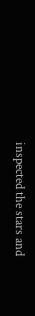inspected the stars and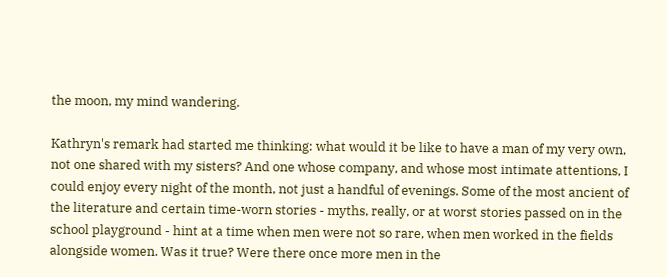the moon, my mind wandering.

Kathryn's remark had started me thinking: what would it be like to have a man of my very own, not one shared with my sisters? And one whose company, and whose most intimate attentions, I could enjoy every night of the month, not just a handful of evenings. Some of the most ancient of the literature and certain time-worn stories - myths, really, or at worst stories passed on in the school playground - hint at a time when men were not so rare, when men worked in the fields alongside women. Was it true? Were there once more men in the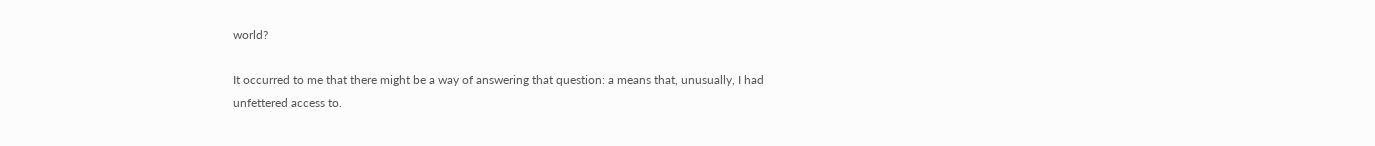world?

It occurred to me that there might be a way of answering that question: a means that, unusually, I had unfettered access to.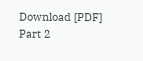Download [PDF] Part 2